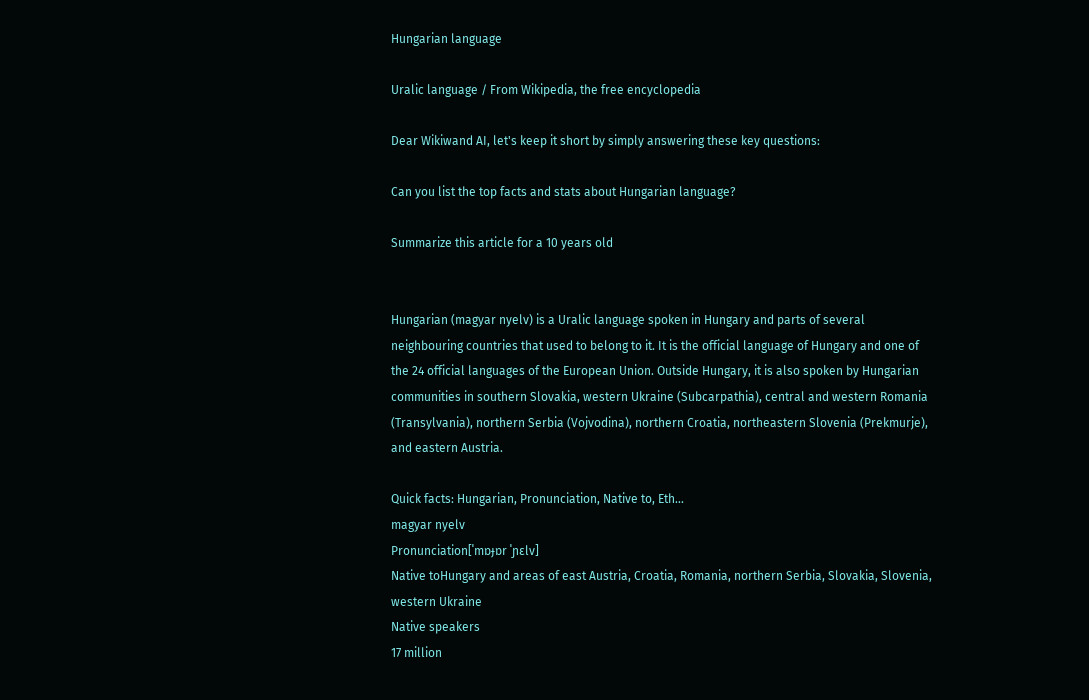Hungarian language

Uralic language / From Wikipedia, the free encyclopedia

Dear Wikiwand AI, let's keep it short by simply answering these key questions:

Can you list the top facts and stats about Hungarian language?

Summarize this article for a 10 years old


Hungarian (magyar nyelv) is a Uralic language spoken in Hungary and parts of several neighbouring countries that used to belong to it. It is the official language of Hungary and one of the 24 official languages of the European Union. Outside Hungary, it is also spoken by Hungarian communities in southern Slovakia, western Ukraine (Subcarpathia), central and western Romania (Transylvania), northern Serbia (Vojvodina), northern Croatia, northeastern Slovenia (Prekmurje), and eastern Austria.

Quick facts: Hungarian, Pronunciation, Native to, Eth...
magyar nyelv
Pronunciation[ˈmɒɟɒr ˈɲɛlv]
Native toHungary and areas of east Austria, Croatia, Romania, northern Serbia, Slovakia, Slovenia, western Ukraine
Native speakers
17 million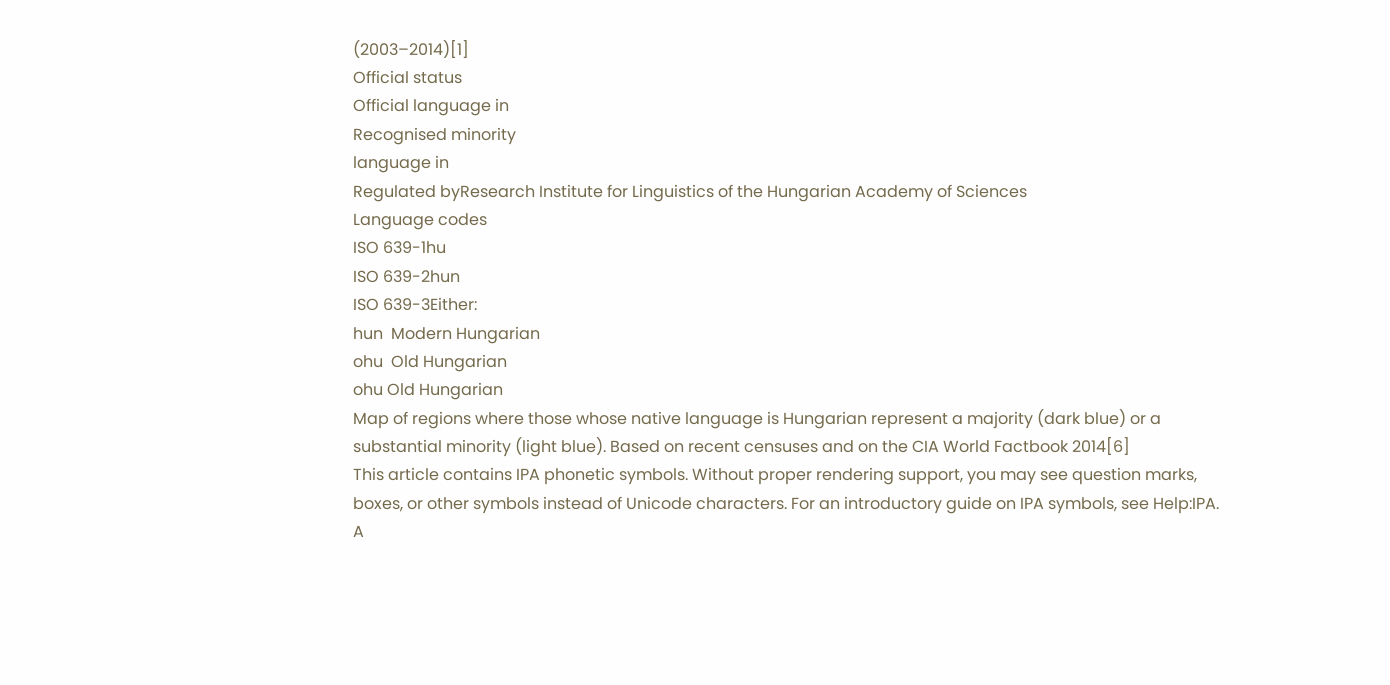(2003–2014)[1]
Official status
Official language in
Recognised minority
language in
Regulated byResearch Institute for Linguistics of the Hungarian Academy of Sciences
Language codes
ISO 639-1hu
ISO 639-2hun
ISO 639-3Either:
hun  Modern Hungarian
ohu  Old Hungarian
ohu Old Hungarian
Map of regions where those whose native language is Hungarian represent a majority (dark blue) or a substantial minority (light blue). Based on recent censuses and on the CIA World Factbook 2014[6]
This article contains IPA phonetic symbols. Without proper rendering support, you may see question marks, boxes, or other symbols instead of Unicode characters. For an introductory guide on IPA symbols, see Help:IPA.
A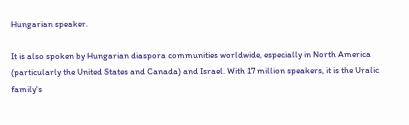Hungarian speaker.

It is also spoken by Hungarian diaspora communities worldwide, especially in North America (particularly the United States and Canada) and Israel. With 17 million speakers, it is the Uralic family's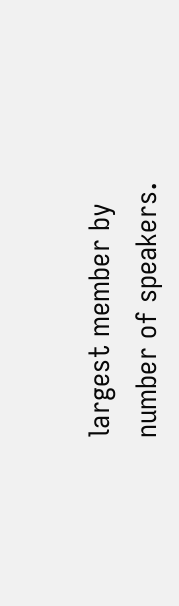largest member by number of speakers.